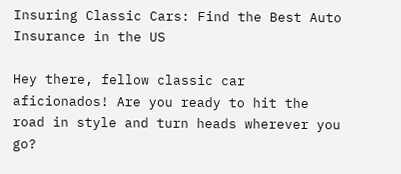Insuring Classic Cars: Find the Best Auto Insurance in the US

Hey there, fellow classic car aficionados! Are you ready to hit the road in style and turn heads wherever you go?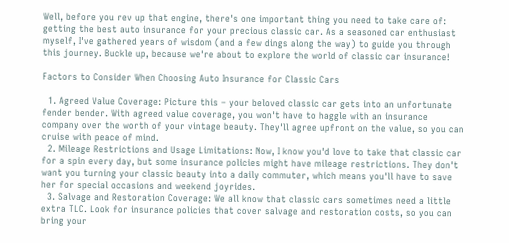Well, before you rev up that engine, there's one important thing you need to take care of: getting the best auto insurance for your precious classic car. As a seasoned car enthusiast myself, I've gathered years of wisdom (and a few dings along the way) to guide you through this journey. Buckle up, because we're about to explore the world of classic car insurance!

Factors to Consider When Choosing Auto Insurance for Classic Cars

  1. Agreed Value Coverage: Picture this – your beloved classic car gets into an unfortunate fender bender. With agreed value coverage, you won't have to haggle with an insurance company over the worth of your vintage beauty. They'll agree upfront on the value, so you can cruise with peace of mind.
  2. Mileage Restrictions and Usage Limitations: Now, I know you'd love to take that classic car for a spin every day, but some insurance policies might have mileage restrictions. They don't want you turning your classic beauty into a daily commuter, which means you'll have to save her for special occasions and weekend joyrides.
  3. Salvage and Restoration Coverage: We all know that classic cars sometimes need a little extra TLC. Look for insurance policies that cover salvage and restoration costs, so you can bring your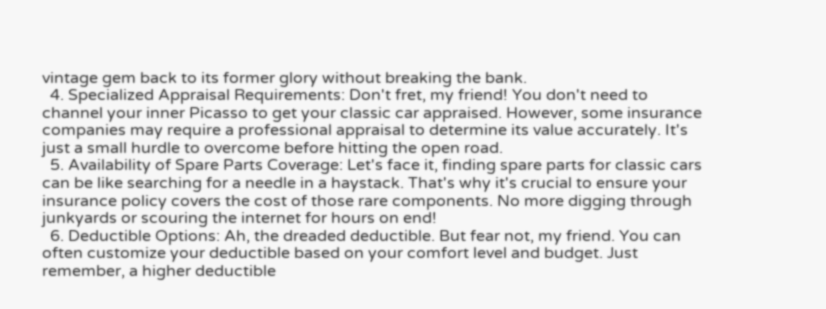vintage gem back to its former glory without breaking the bank.
  4. Specialized Appraisal Requirements: Don't fret, my friend! You don't need to channel your inner Picasso to get your classic car appraised. However, some insurance companies may require a professional appraisal to determine its value accurately. It's just a small hurdle to overcome before hitting the open road.
  5. Availability of Spare Parts Coverage: Let's face it, finding spare parts for classic cars can be like searching for a needle in a haystack. That's why it's crucial to ensure your insurance policy covers the cost of those rare components. No more digging through junkyards or scouring the internet for hours on end!
  6. Deductible Options: Ah, the dreaded deductible. But fear not, my friend. You can often customize your deductible based on your comfort level and budget. Just remember, a higher deductible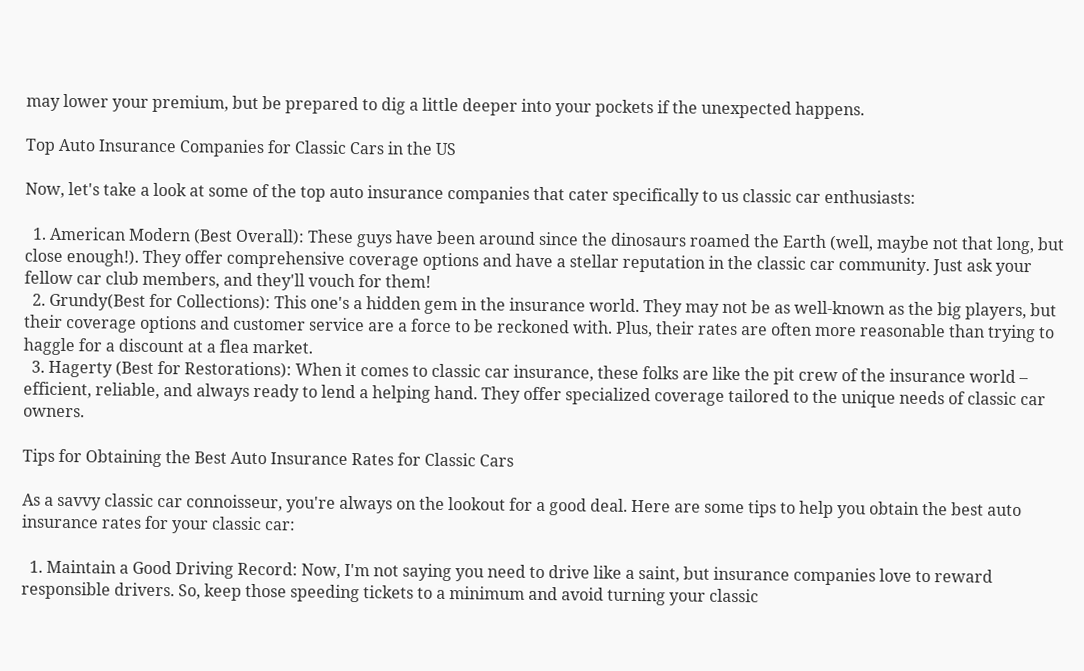may lower your premium, but be prepared to dig a little deeper into your pockets if the unexpected happens.

Top Auto Insurance Companies for Classic Cars in the US

Now, let's take a look at some of the top auto insurance companies that cater specifically to us classic car enthusiasts:

  1. American Modern (Best Overall): These guys have been around since the dinosaurs roamed the Earth (well, maybe not that long, but close enough!). They offer comprehensive coverage options and have a stellar reputation in the classic car community. Just ask your fellow car club members, and they'll vouch for them!
  2. Grundy(Best for Collections): This one's a hidden gem in the insurance world. They may not be as well-known as the big players, but their coverage options and customer service are a force to be reckoned with. Plus, their rates are often more reasonable than trying to haggle for a discount at a flea market.
  3. Hagerty (Best for Restorations): When it comes to classic car insurance, these folks are like the pit crew of the insurance world – efficient, reliable, and always ready to lend a helping hand. They offer specialized coverage tailored to the unique needs of classic car owners.

Tips for Obtaining the Best Auto Insurance Rates for Classic Cars

As a savvy classic car connoisseur, you're always on the lookout for a good deal. Here are some tips to help you obtain the best auto insurance rates for your classic car:

  1. Maintain a Good Driving Record: Now, I'm not saying you need to drive like a saint, but insurance companies love to reward responsible drivers. So, keep those speeding tickets to a minimum and avoid turning your classic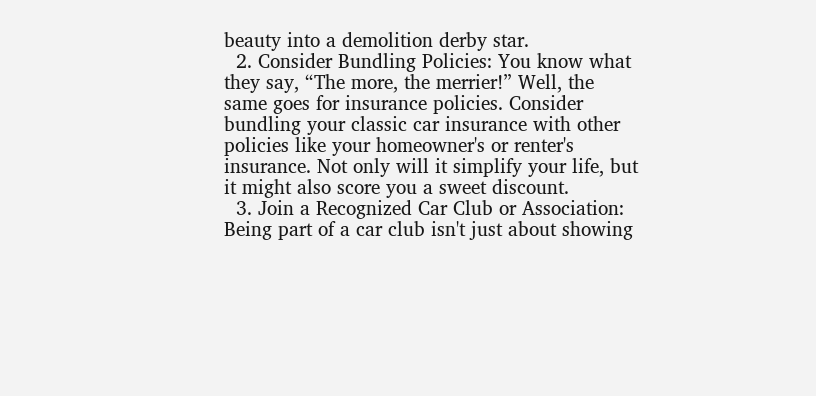beauty into a demolition derby star.
  2. Consider Bundling Policies: You know what they say, “The more, the merrier!” Well, the same goes for insurance policies. Consider bundling your classic car insurance with other policies like your homeowner's or renter's insurance. Not only will it simplify your life, but it might also score you a sweet discount.
  3. Join a Recognized Car Club or Association: Being part of a car club isn't just about showing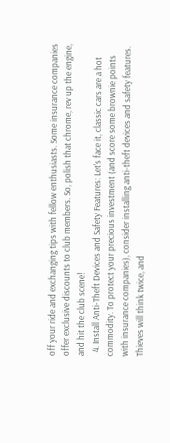off your ride and exchanging tips with fellow enthusiasts. Some insurance companies offer exclusive discounts to club members. So, polish that chrome, rev up the engine, and hit the club scene!
  4. Install Anti-Theft Devices and Safety Features: Let's face it, classic cars are a hot commodity. To protect your precious investment (and score some brownie points with insurance companies), consider installing anti-theft devices and safety features. Thieves will think twice, and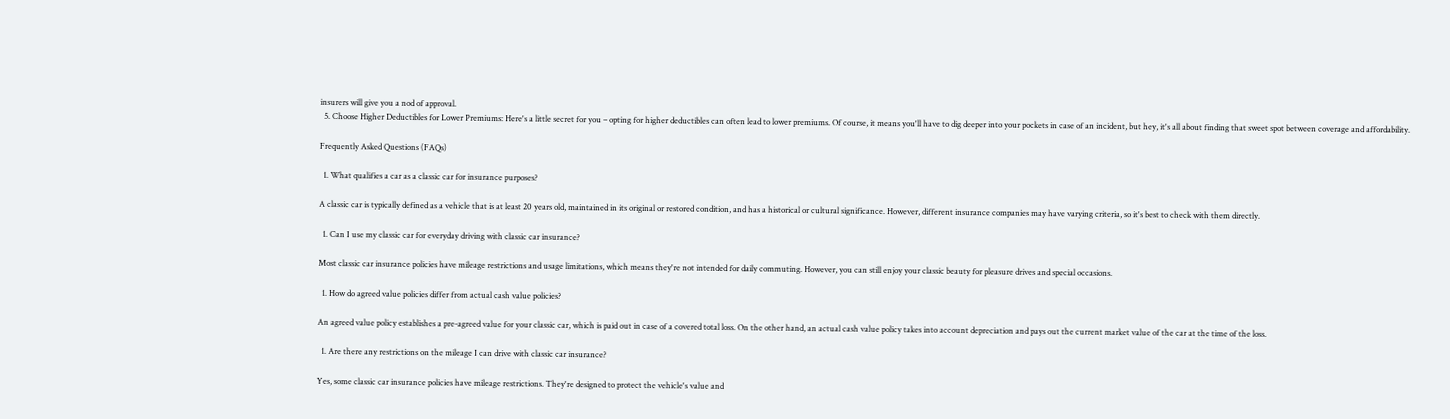insurers will give you a nod of approval.
  5. Choose Higher Deductibles for Lower Premiums: Here's a little secret for you – opting for higher deductibles can often lead to lower premiums. Of course, it means you'll have to dig deeper into your pockets in case of an incident, but hey, it's all about finding that sweet spot between coverage and affordability.

Frequently Asked Questions (FAQs)

  1. What qualifies a car as a classic car for insurance purposes?

A classic car is typically defined as a vehicle that is at least 20 years old, maintained in its original or restored condition, and has a historical or cultural significance. However, different insurance companies may have varying criteria, so it's best to check with them directly.

  1. Can I use my classic car for everyday driving with classic car insurance?

Most classic car insurance policies have mileage restrictions and usage limitations, which means they're not intended for daily commuting. However, you can still enjoy your classic beauty for pleasure drives and special occasions.

  1. How do agreed value policies differ from actual cash value policies?

An agreed value policy establishes a pre-agreed value for your classic car, which is paid out in case of a covered total loss. On the other hand, an actual cash value policy takes into account depreciation and pays out the current market value of the car at the time of the loss.

  1. Are there any restrictions on the mileage I can drive with classic car insurance?

Yes, some classic car insurance policies have mileage restrictions. They're designed to protect the vehicle's value and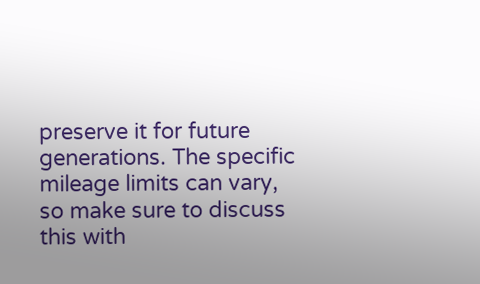preserve it for future generations. The specific mileage limits can vary, so make sure to discuss this with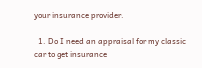your insurance provider.

  1. Do I need an appraisal for my classic car to get insurance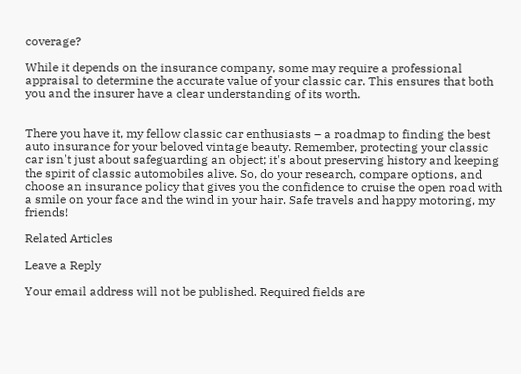coverage?

While it depends on the insurance company, some may require a professional appraisal to determine the accurate value of your classic car. This ensures that both you and the insurer have a clear understanding of its worth.


There you have it, my fellow classic car enthusiasts – a roadmap to finding the best auto insurance for your beloved vintage beauty. Remember, protecting your classic car isn't just about safeguarding an object; it's about preserving history and keeping the spirit of classic automobiles alive. So, do your research, compare options, and choose an insurance policy that gives you the confidence to cruise the open road with a smile on your face and the wind in your hair. Safe travels and happy motoring, my friends!

Related Articles

Leave a Reply

Your email address will not be published. Required fields are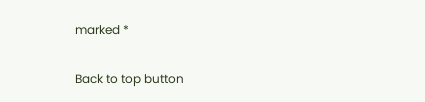marked *

Back to top button